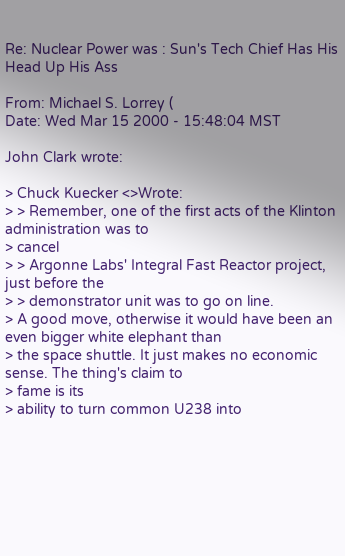Re: Nuclear Power was : Sun's Tech Chief Has His Head Up His Ass

From: Michael S. Lorrey (
Date: Wed Mar 15 2000 - 15:48:04 MST

John Clark wrote:

> Chuck Kuecker <>Wrote:
> > Remember, one of the first acts of the Klinton administration was to
> cancel
> > Argonne Labs' Integral Fast Reactor project, just before the
> > demonstrator unit was to go on line.
> A good move, otherwise it would have been an even bigger white elephant than
> the space shuttle. It just makes no economic sense. The thing's claim to
> fame is its
> ability to turn common U238 into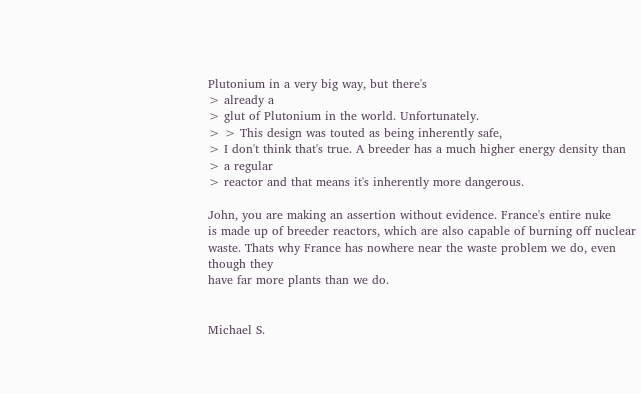Plutonium in a very big way, but there's
> already a
> glut of Plutonium in the world. Unfortunately.
> > This design was touted as being inherently safe,
> I don't think that's true. A breeder has a much higher energy density than
> a regular
> reactor and that means it's inherently more dangerous.

John, you are making an assertion without evidence. France's entire nuke
is made up of breeder reactors, which are also capable of burning off nuclear
waste. Thats why France has nowhere near the waste problem we do, even
though they
have far more plants than we do.


Michael S.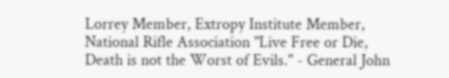Lorrey Member, Extropy Institute Member, National Rifle Association "Live Free or Die, Death is not the Worst of Evils." - General John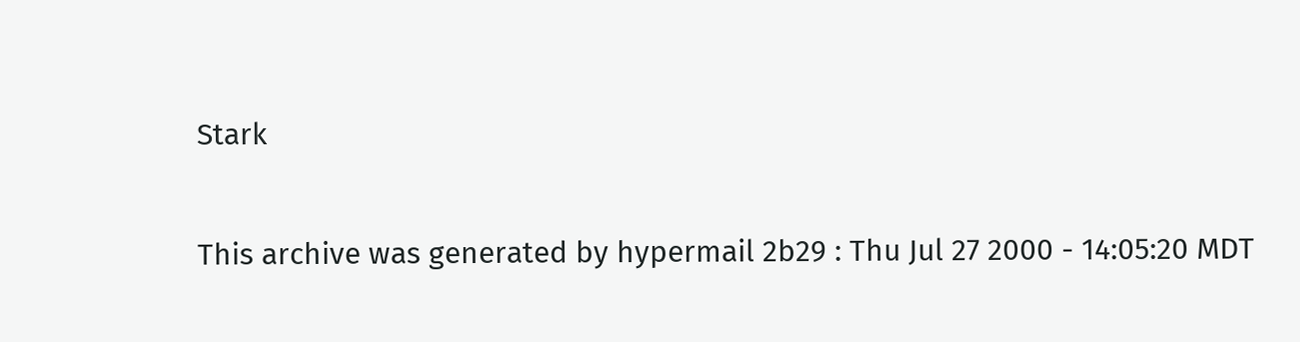Stark

This archive was generated by hypermail 2b29 : Thu Jul 27 2000 - 14:05:20 MDT